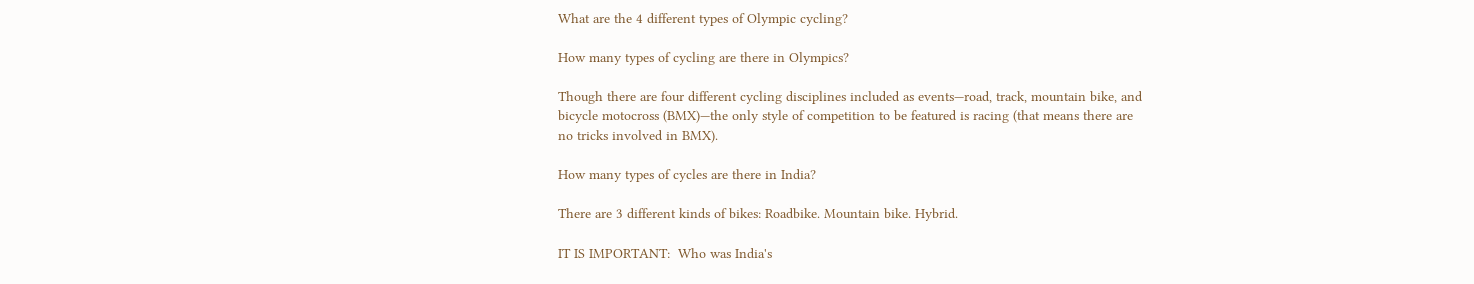What are the 4 different types of Olympic cycling?

How many types of cycling are there in Olympics?

Though there are four different cycling disciplines included as events—road, track, mountain bike, and bicycle motocross (BMX)—the only style of competition to be featured is racing (that means there are no tricks involved in BMX).

How many types of cycles are there in India?

There are 3 different kinds of bikes: Roadbike. Mountain bike. Hybrid.

IT IS IMPORTANT:  Who was India's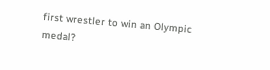first wrestler to win an Olympic medal?